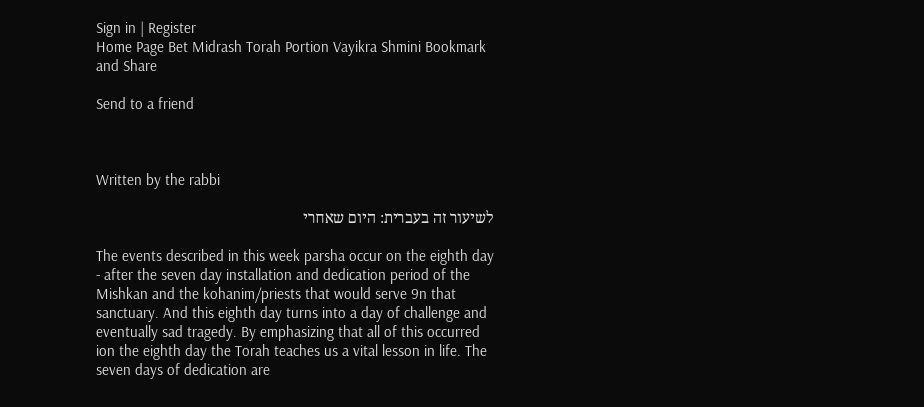Sign in | Register
Home Page Bet Midrash Torah Portion Vayikra Shmini Bookmark and Share

Send to a friend



Written by the rabbi

לשיעור זה בעברית: היום שאחרי

The events described in this week parsha occur on the eighth day - after the seven day installation and dedication period of the Mishkan and the kohanim/priests that would serve 9n that sanctuary. And this eighth day turns into a day of challenge and eventually sad tragedy. By emphasizing that all of this occurred ion the eighth day the Torah teaches us a vital lesson in life. The seven days of dedication are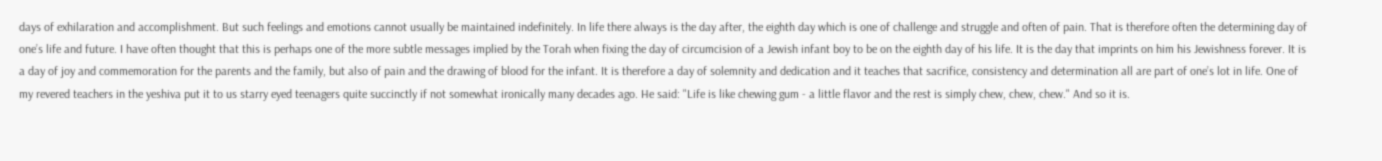days of exhilaration and accomplishment. But such feelings and emotions cannot usually be maintained indefinitely. In life there always is the day after, the eighth day which is one of challenge and struggle and often of pain. That is therefore often the determining day of one’s life and future. I have often thought that this is perhaps one of the more subtle messages implied by the Torah when fixing the day of circumcision of a Jewish infant boy to be on the eighth day of his life. It is the day that imprints on him his Jewishness forever. It is a day of joy and commemoration for the parents and the family, but also of pain and the drawing of blood for the infant. It is therefore a day of solemnity and dedication and it teaches that sacrifice, consistency and determination all are part of one’s lot in life. One of my revered teachers in the yeshiva put it to us starry eyed teenagers quite succinctly if not somewhat ironically many decades ago. He said: "Life is like chewing gum - a little flavor and the rest is simply chew, chew, chew." And so it is.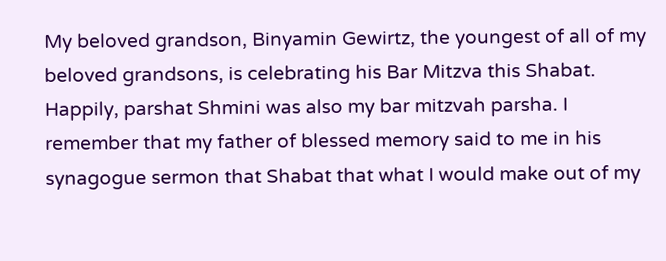My beloved grandson, Binyamin Gewirtz, the youngest of all of my beloved grandsons, is celebrating his Bar Mitzva this Shabat. Happily, parshat Shmini was also my bar mitzvah parsha. I remember that my father of blessed memory said to me in his synagogue sermon that Shabat that what I would make out of my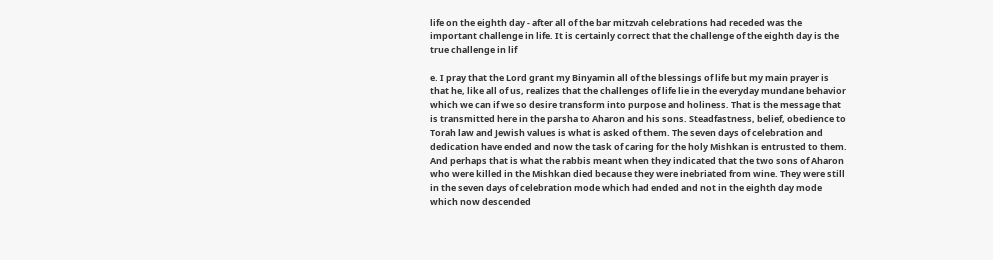life on the eighth day - after all of the bar mitzvah celebrations had receded was the important challenge in life. It is certainly correct that the challenge of the eighth day is the true challenge in lif

e. I pray that the Lord grant my Binyamin all of the blessings of life but my main prayer is that he, like all of us, realizes that the challenges of life lie in the everyday mundane behavior which we can if we so desire transform into purpose and holiness. That is the message that is transmitted here in the parsha to Aharon and his sons. Steadfastness, belief, obedience to Torah law and Jewish values is what is asked of them. The seven days of celebration and dedication have ended and now the task of caring for the holy Mishkan is entrusted to them. And perhaps that is what the rabbis meant when they indicated that the two sons of Aharon who were killed in the Mishkan died because they were inebriated from wine. They were still in the seven days of celebration mode which had ended and not in the eighth day mode which now descended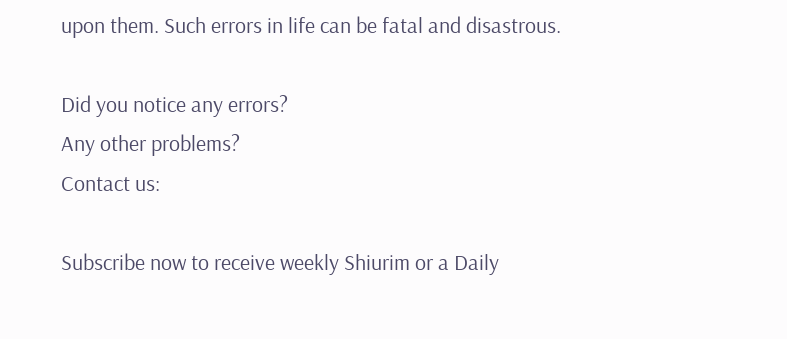upon them. Such errors in life can be fatal and disastrous.

Did you notice any errors?
Any other problems?
Contact us:

Subscribe now to receive weekly Shiurim or a Daily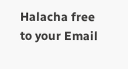Halacha free to your Email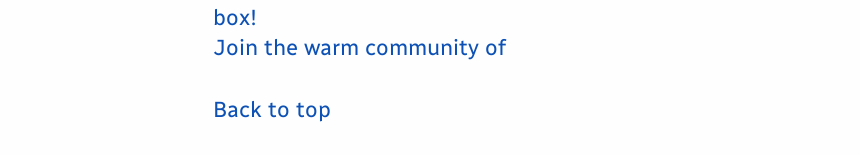box!
Join the warm community of

Back to top